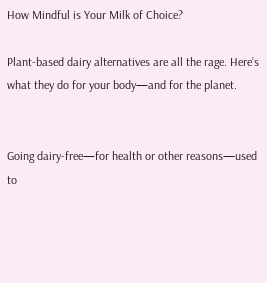How Mindful is Your Milk of Choice?

Plant-based dairy alternatives are all the rage. Here’s what they do for your body—and for the planet.


Going dairy-free—for health or other reasons—used to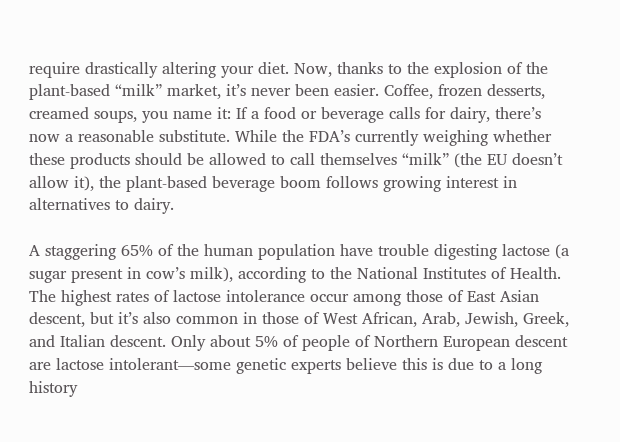require drastically altering your diet. Now, thanks to the explosion of the plant-based “milk” market, it’s never been easier. Coffee, frozen desserts, creamed soups, you name it: If a food or beverage calls for dairy, there’s now a reasonable substitute. While the FDA’s currently weighing whether these products should be allowed to call themselves “milk” (the EU doesn’t allow it), the plant-based beverage boom follows growing interest in alternatives to dairy.

A staggering 65% of the human population have trouble digesting lactose (a sugar present in cow’s milk), according to the National Institutes of Health. The highest rates of lactose intolerance occur among those of East Asian descent, but it’s also common in those of West African, Arab, Jewish, Greek, and Italian descent. Only about 5% of people of Northern European descent are lactose intolerant—some genetic experts believe this is due to a long history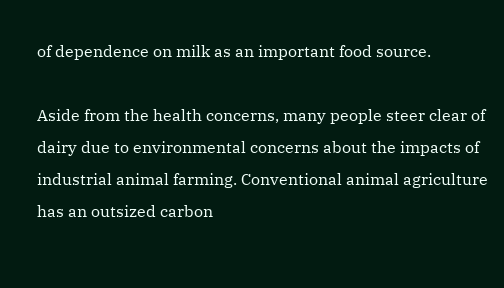of dependence on milk as an important food source.

Aside from the health concerns, many people steer clear of dairy due to environmental concerns about the impacts of industrial animal farming. Conventional animal agriculture has an outsized carbon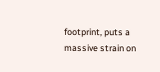footprint, puts a massive strain on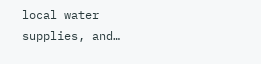local water supplies, and…